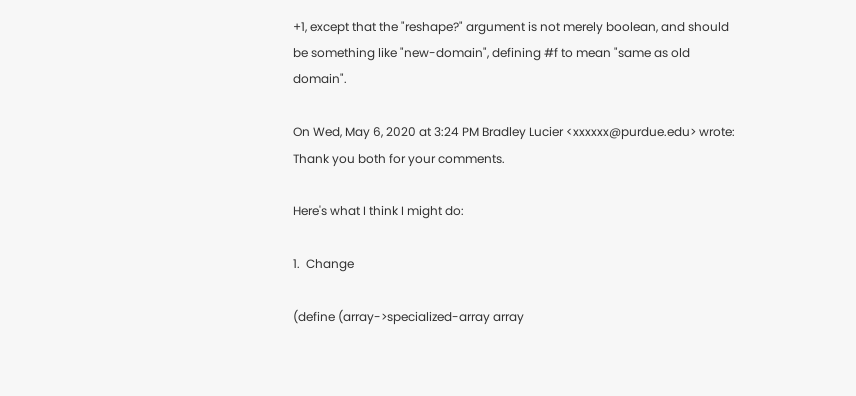+1, except that the "reshape?" argument is not merely boolean, and should be something like "new-domain", defining #f to mean "same as old domain".

On Wed, May 6, 2020 at 3:24 PM Bradley Lucier <xxxxxx@purdue.edu> wrote:
Thank you both for your comments.

Here's what I think I might do:

1.  Change

(define (array->specialized-array array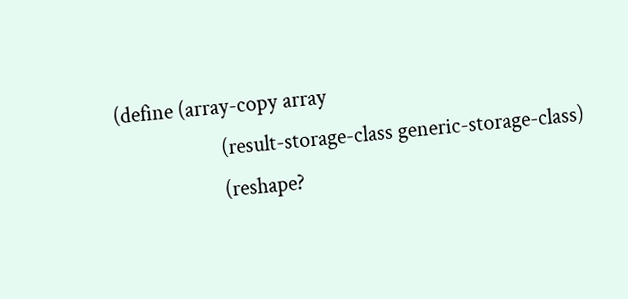(define (array-copy array
                     (result-storage-class generic-storage-class)
                     (reshape?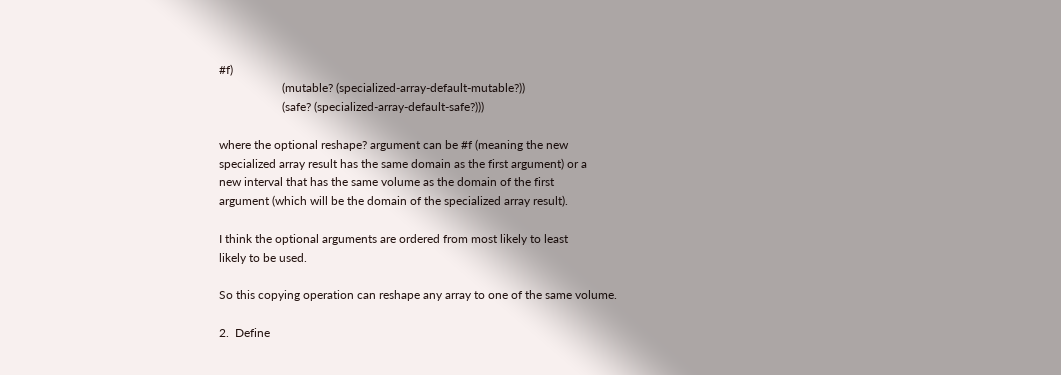#f)
                     (mutable? (specialized-array-default-mutable?))
                     (safe? (specialized-array-default-safe?)))

where the optional reshape? argument can be #f (meaning the new
specialized array result has the same domain as the first argument) or a
new interval that has the same volume as the domain of the first
argument (which will be the domain of the specialized array result).

I think the optional arguments are ordered from most likely to least
likely to be used.

So this copying operation can reshape any array to one of the same volume.

2.  Define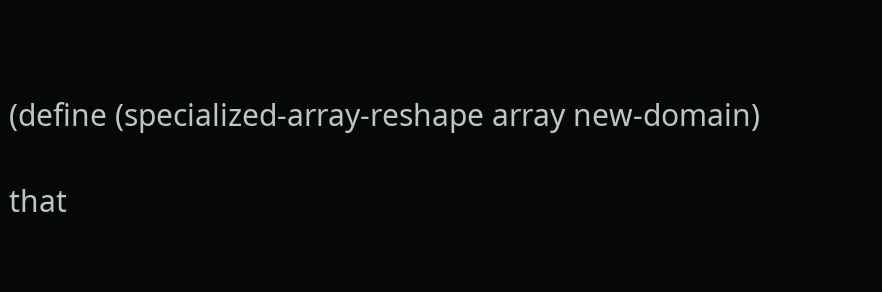(define (specialized-array-reshape array new-domain)

that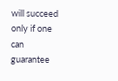will succeed only if one can guarantee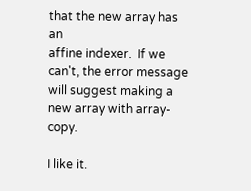that the new array has an
affine indexer.  If we can't, the error message will suggest making a
new array with array-copy.

I like it.